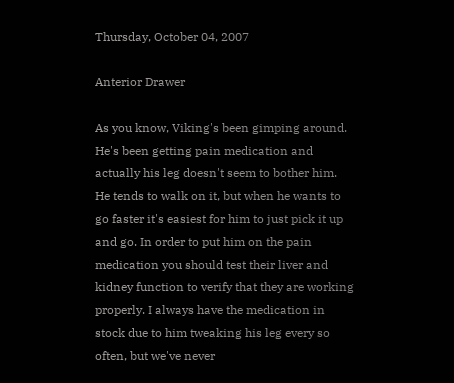Thursday, October 04, 2007

Anterior Drawer

As you know, Viking's been gimping around. He's been getting pain medication and actually his leg doesn't seem to bother him. He tends to walk on it, but when he wants to go faster it's easiest for him to just pick it up and go. In order to put him on the pain medication you should test their liver and kidney function to verify that they are working properly. I always have the medication in stock due to him tweaking his leg every so often, but we've never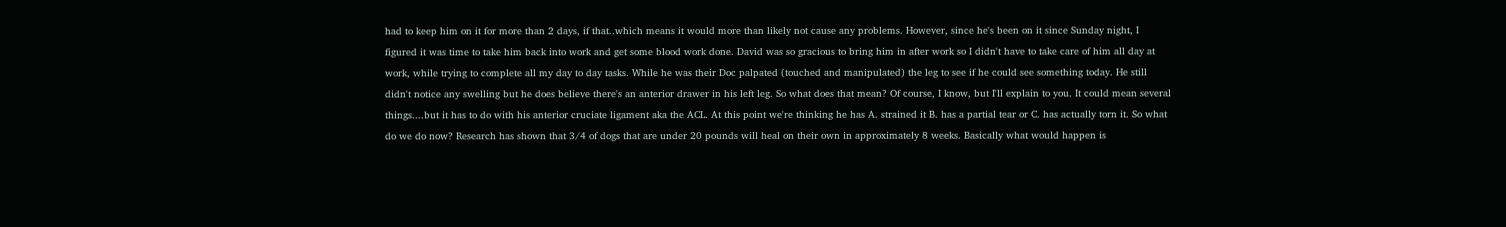had to keep him on it for more than 2 days, if that..which means it would more than likely not cause any problems. However, since he's been on it since Sunday night, I figured it was time to take him back into work and get some blood work done. David was so gracious to bring him in after work so I didn't have to take care of him all day at work, while trying to complete all my day to day tasks. While he was their Doc palpated (touched and manipulated) the leg to see if he could see something today. He still didn't notice any swelling but he does believe there's an anterior drawer in his left leg. So what does that mean? Of course, I know, but I'll explain to you. It could mean several things....but it has to do with his anterior cruciate ligament aka the ACL. At this point we're thinking he has A. strained it B. has a partial tear or C. has actually torn it. So what do we do now? Research has shown that 3/4 of dogs that are under 20 pounds will heal on their own in approximately 8 weeks. Basically what would happen is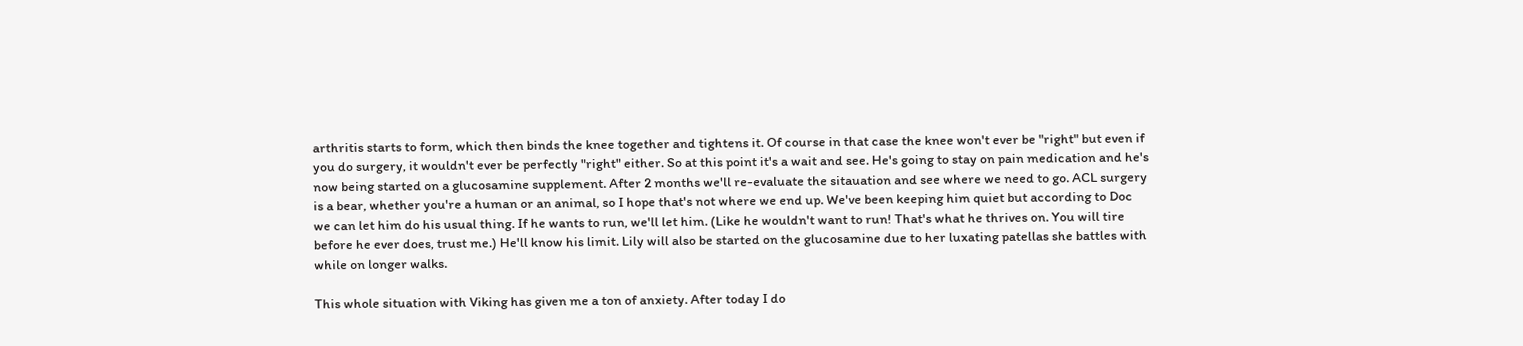arthritis starts to form, which then binds the knee together and tightens it. Of course in that case the knee won't ever be "right" but even if you do surgery, it wouldn't ever be perfectly "right" either. So at this point it's a wait and see. He's going to stay on pain medication and he's now being started on a glucosamine supplement. After 2 months we'll re-evaluate the sitauation and see where we need to go. ACL surgery is a bear, whether you're a human or an animal, so I hope that's not where we end up. We've been keeping him quiet but according to Doc we can let him do his usual thing. If he wants to run, we'll let him. (Like he wouldn't want to run! That's what he thrives on. You will tire before he ever does, trust me.) He'll know his limit. Lily will also be started on the glucosamine due to her luxating patellas she battles with while on longer walks.

This whole situation with Viking has given me a ton of anxiety. After today I do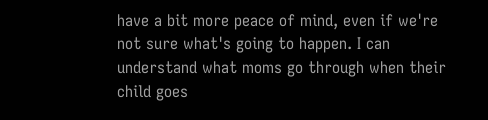have a bit more peace of mind, even if we're not sure what's going to happen. I can understand what moms go through when their child goes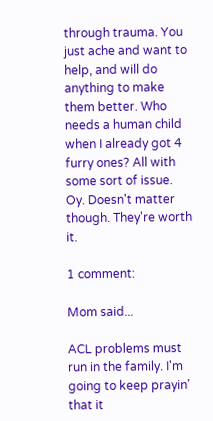through trauma. You just ache and want to help, and will do anything to make them better. Who needs a human child when I already got 4 furry ones? All with some sort of issue. Oy. Doesn't matter though. They're worth it.

1 comment:

Mom said...

ACL problems must run in the family. I'm going to keep prayin' that it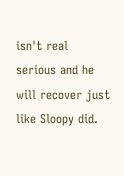isn't real serious and he will recover just like Sloopy did.